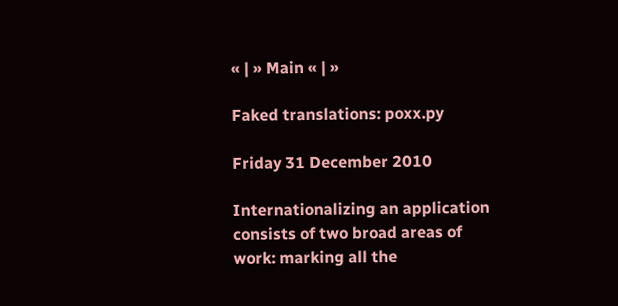« | » Main « | »

Faked translations: poxx.py

Friday 31 December 2010

Internationalizing an application consists of two broad areas of work: marking all the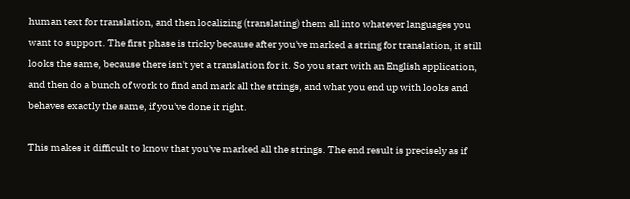human text for translation, and then localizing (translating) them all into whatever languages you want to support. The first phase is tricky because after you've marked a string for translation, it still looks the same, because there isn't yet a translation for it. So you start with an English application, and then do a bunch of work to find and mark all the strings, and what you end up with looks and behaves exactly the same, if you've done it right.

This makes it difficult to know that you've marked all the strings. The end result is precisely as if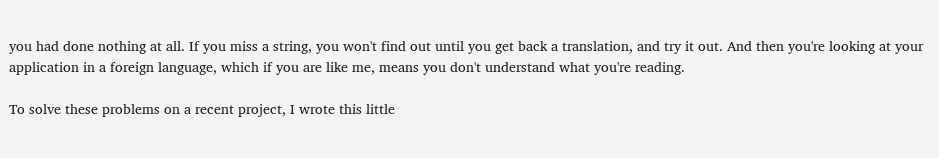you had done nothing at all. If you miss a string, you won't find out until you get back a translation, and try it out. And then you're looking at your application in a foreign language, which if you are like me, means you don't understand what you're reading.

To solve these problems on a recent project, I wrote this little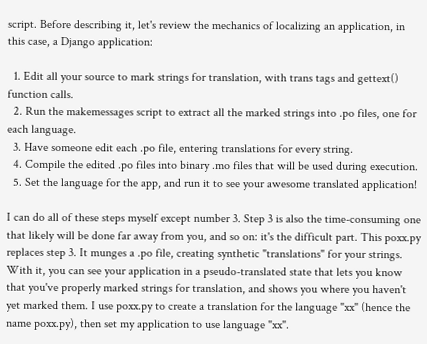script. Before describing it, let's review the mechanics of localizing an application, in this case, a Django application:

  1. Edit all your source to mark strings for translation, with trans tags and gettext() function calls.
  2. Run the makemessages script to extract all the marked strings into .po files, one for each language.
  3. Have someone edit each .po file, entering translations for every string.
  4. Compile the edited .po files into binary .mo files that will be used during execution.
  5. Set the language for the app, and run it to see your awesome translated application!

I can do all of these steps myself except number 3. Step 3 is also the time-consuming one that likely will be done far away from you, and so on: it's the difficult part. This poxx.py replaces step 3. It munges a .po file, creating synthetic "translations" for your strings. With it, you can see your application in a pseudo-translated state that lets you know that you've properly marked strings for translation, and shows you where you haven't yet marked them. I use poxx.py to create a translation for the language "xx" (hence the name poxx.py), then set my application to use language "xx".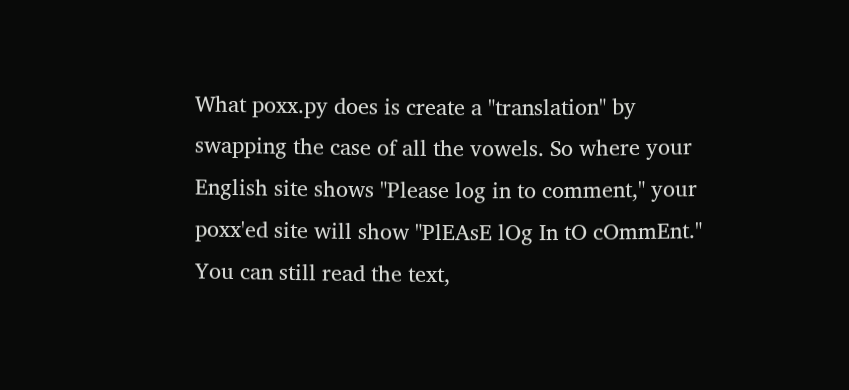What poxx.py does is create a "translation" by swapping the case of all the vowels. So where your English site shows "Please log in to comment," your poxx'ed site will show "PlEAsE lOg In tO cOmmEnt." You can still read the text,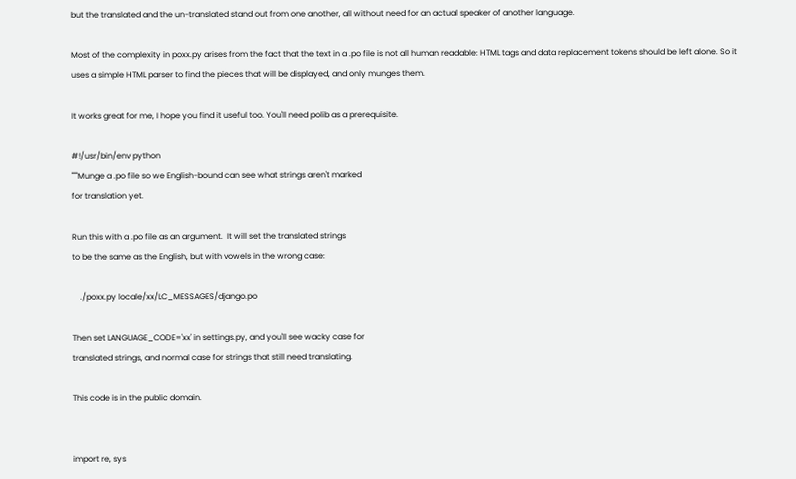but the translated and the un-translated stand out from one another, all without need for an actual speaker of another language.

Most of the complexity in poxx.py arises from the fact that the text in a .po file is not all human readable: HTML tags and data replacement tokens should be left alone. So it uses a simple HTML parser to find the pieces that will be displayed, and only munges them.

It works great for me, I hope you find it useful too. You'll need polib as a prerequisite.

#!/usr/bin/env python
"""Munge a .po file so we English-bound can see what strings aren't marked
for translation yet.

Run this with a .po file as an argument.  It will set the translated strings
to be the same as the English, but with vowels in the wrong case:

    ./poxx.py locale/xx/LC_MESSAGES/django.po

Then set LANGUAGE_CODE='xx' in settings.py, and you'll see wacky case for
translated strings, and normal case for strings that still need translating.

This code is in the public domain.


import re, sys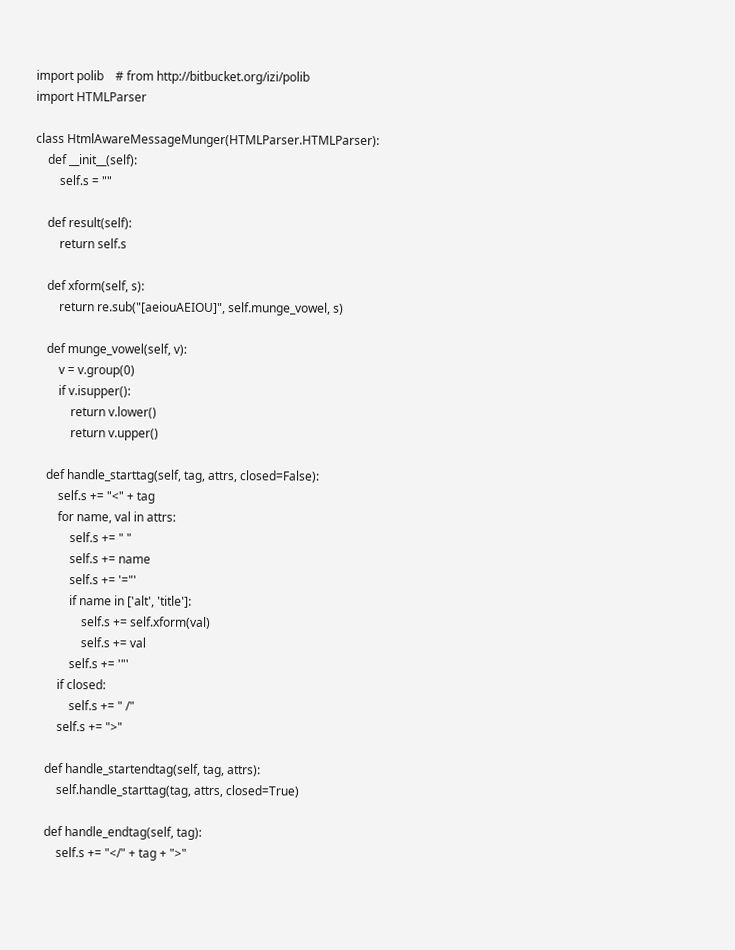import polib    # from http://bitbucket.org/izi/polib
import HTMLParser

class HtmlAwareMessageMunger(HTMLParser.HTMLParser):
    def __init__(self):
        self.s = ""

    def result(self):
        return self.s

    def xform(self, s):
        return re.sub("[aeiouAEIOU]", self.munge_vowel, s)

    def munge_vowel(self, v):
        v = v.group(0)
        if v.isupper():
            return v.lower()
            return v.upper()

    def handle_starttag(self, tag, attrs, closed=False):
        self.s += "<" + tag
        for name, val in attrs:
            self.s += " "
            self.s += name
            self.s += '="'
            if name in ['alt', 'title']:
                self.s += self.xform(val)
                self.s += val
            self.s += '"'
        if closed:
            self.s += " /"
        self.s += ">"

    def handle_startendtag(self, tag, attrs):
        self.handle_starttag(tag, attrs, closed=True)

    def handle_endtag(self, tag):
        self.s += "</" + tag + ">"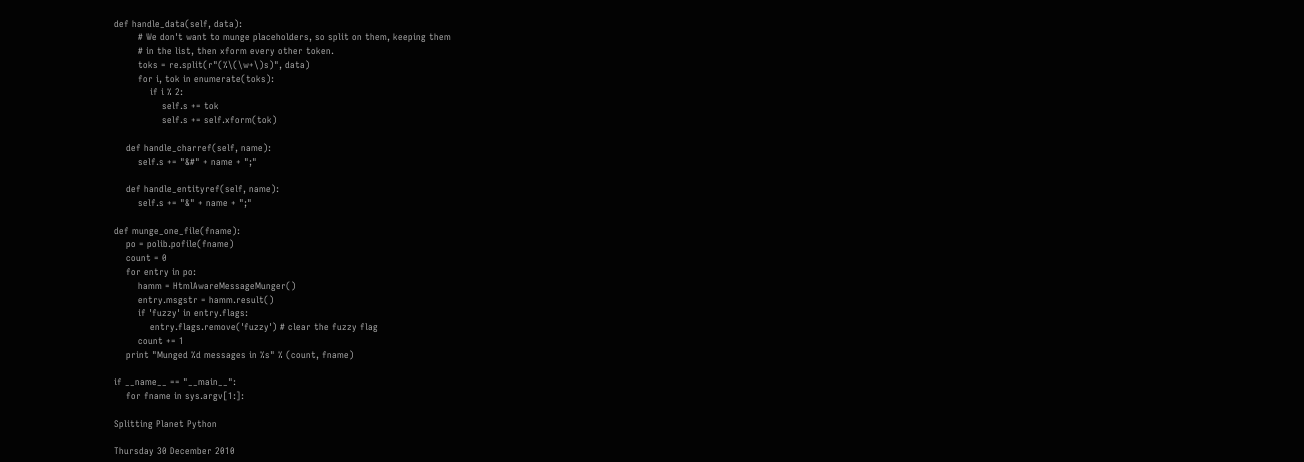def handle_data(self, data):
        # We don't want to munge placeholders, so split on them, keeping them
        # in the list, then xform every other token.
        toks = re.split(r"(%\(\w+\)s)", data)
        for i, tok in enumerate(toks):
            if i % 2:
                self.s += tok
                self.s += self.xform(tok)

    def handle_charref(self, name):
        self.s += "&#" + name + ";"

    def handle_entityref(self, name):
        self.s += "&" + name + ";"

def munge_one_file(fname):
    po = polib.pofile(fname)
    count = 0
    for entry in po:
        hamm = HtmlAwareMessageMunger()
        entry.msgstr = hamm.result()
        if 'fuzzy' in entry.flags:
            entry.flags.remove('fuzzy') # clear the fuzzy flag
        count += 1
    print "Munged %d messages in %s" % (count, fname)

if __name__ == "__main__":
    for fname in sys.argv[1:]:

Splitting Planet Python

Thursday 30 December 2010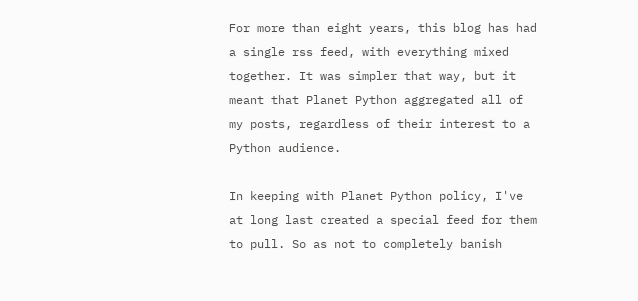For more than eight years, this blog has had a single rss feed, with everything mixed together. It was simpler that way, but it meant that Planet Python aggregated all of my posts, regardless of their interest to a Python audience.

In keeping with Planet Python policy, I've at long last created a special feed for them to pull. So as not to completely banish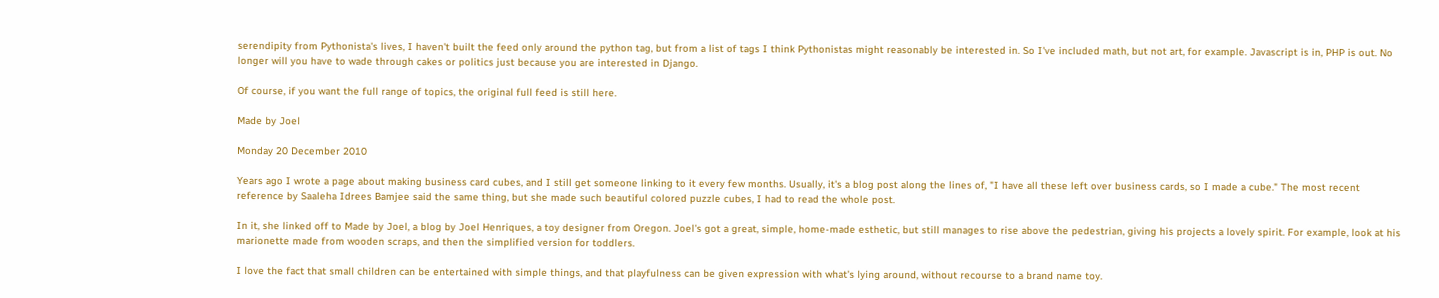serendipity from Pythonista's lives, I haven't built the feed only around the python tag, but from a list of tags I think Pythonistas might reasonably be interested in. So I've included math, but not art, for example. Javascript is in, PHP is out. No longer will you have to wade through cakes or politics just because you are interested in Django.

Of course, if you want the full range of topics, the original full feed is still here.

Made by Joel

Monday 20 December 2010

Years ago I wrote a page about making business card cubes, and I still get someone linking to it every few months. Usually, it's a blog post along the lines of, "I have all these left over business cards, so I made a cube." The most recent reference by Saaleha Idrees Bamjee said the same thing, but she made such beautiful colored puzzle cubes, I had to read the whole post.

In it, she linked off to Made by Joel, a blog by Joel Henriques, a toy designer from Oregon. Joel's got a great, simple, home-made esthetic, but still manages to rise above the pedestrian, giving his projects a lovely spirit. For example, look at his marionette made from wooden scraps, and then the simplified version for toddlers.

I love the fact that small children can be entertained with simple things, and that playfulness can be given expression with what's lying around, without recourse to a brand name toy.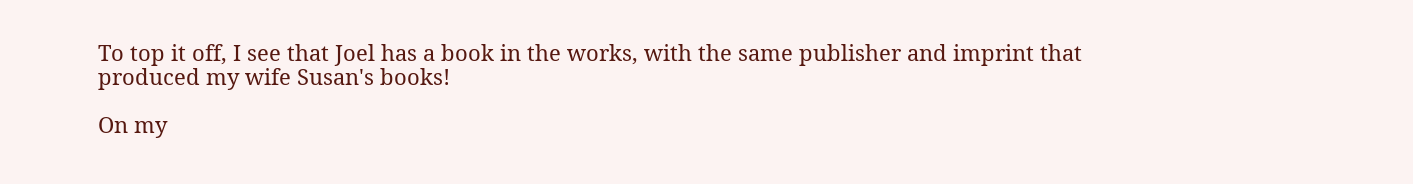To top it off, I see that Joel has a book in the works, with the same publisher and imprint that produced my wife Susan's books!

On my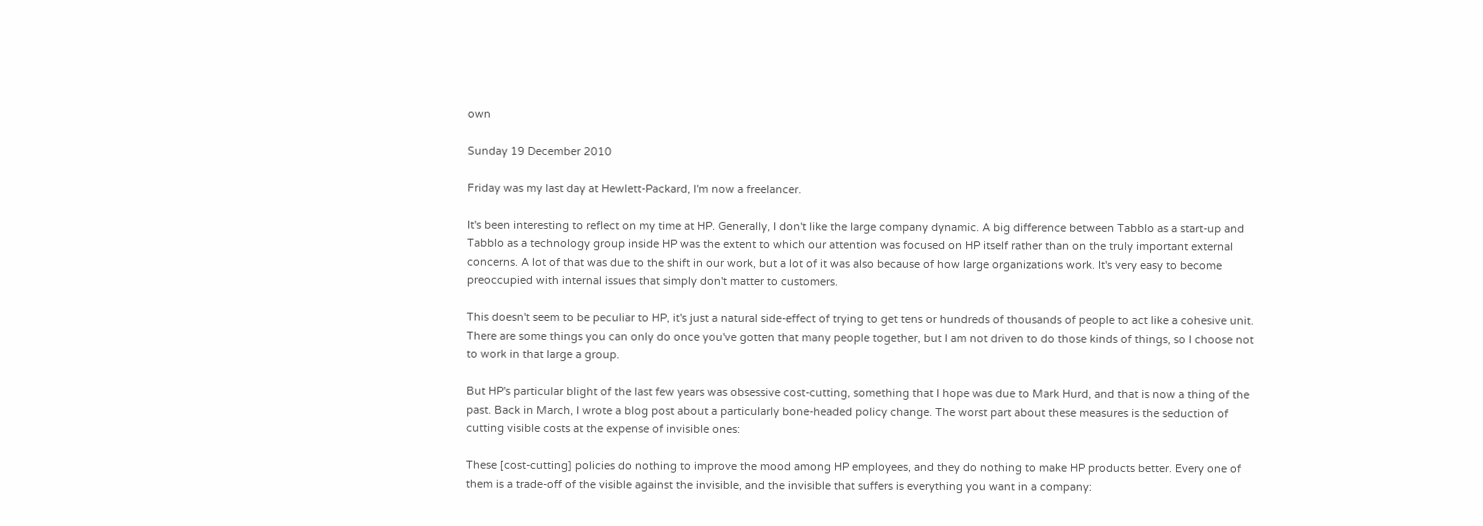own

Sunday 19 December 2010

Friday was my last day at Hewlett-Packard, I'm now a freelancer.

It's been interesting to reflect on my time at HP. Generally, I don't like the large company dynamic. A big difference between Tabblo as a start-up and Tabblo as a technology group inside HP was the extent to which our attention was focused on HP itself rather than on the truly important external concerns. A lot of that was due to the shift in our work, but a lot of it was also because of how large organizations work. It's very easy to become preoccupied with internal issues that simply don't matter to customers.

This doesn't seem to be peculiar to HP, it's just a natural side-effect of trying to get tens or hundreds of thousands of people to act like a cohesive unit. There are some things you can only do once you've gotten that many people together, but I am not driven to do those kinds of things, so I choose not to work in that large a group.

But HP's particular blight of the last few years was obsessive cost-cutting, something that I hope was due to Mark Hurd, and that is now a thing of the past. Back in March, I wrote a blog post about a particularly bone-headed policy change. The worst part about these measures is the seduction of cutting visible costs at the expense of invisible ones:

These [cost-cutting] policies do nothing to improve the mood among HP employees, and they do nothing to make HP products better. Every one of them is a trade-off of the visible against the invisible, and the invisible that suffers is everything you want in a company: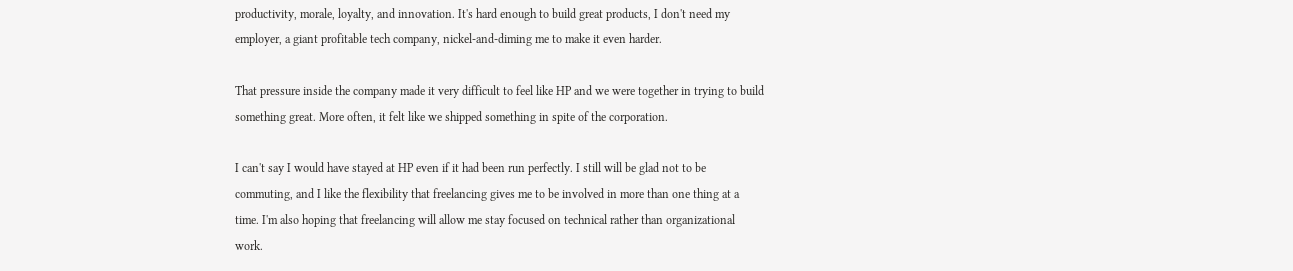productivity, morale, loyalty, and innovation. It's hard enough to build great products, I don't need my employer, a giant profitable tech company, nickel-and-diming me to make it even harder.

That pressure inside the company made it very difficult to feel like HP and we were together in trying to build something great. More often, it felt like we shipped something in spite of the corporation.

I can't say I would have stayed at HP even if it had been run perfectly. I still will be glad not to be commuting, and I like the flexibility that freelancing gives me to be involved in more than one thing at a time. I'm also hoping that freelancing will allow me stay focused on technical rather than organizational work.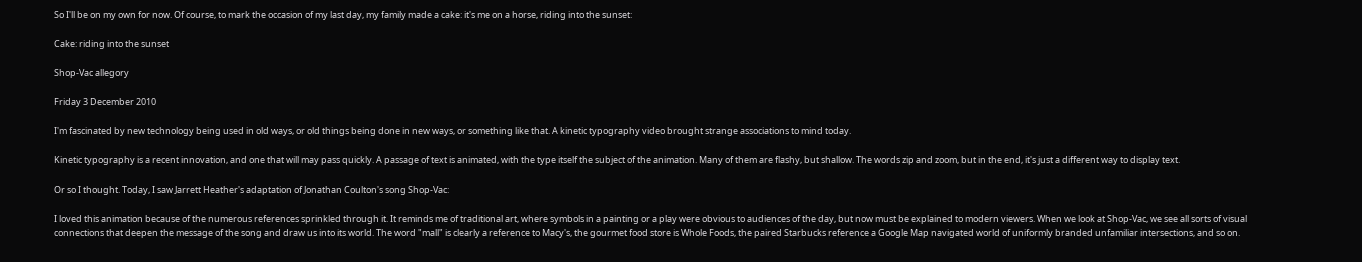So I'll be on my own for now. Of course, to mark the occasion of my last day, my family made a cake: it's me on a horse, riding into the sunset:

Cake: riding into the sunset

Shop-Vac allegory

Friday 3 December 2010

I'm fascinated by new technology being used in old ways, or old things being done in new ways, or something like that. A kinetic typography video brought strange associations to mind today.

Kinetic typography is a recent innovation, and one that will may pass quickly. A passage of text is animated, with the type itself the subject of the animation. Many of them are flashy, but shallow. The words zip and zoom, but in the end, it's just a different way to display text.

Or so I thought. Today, I saw Jarrett Heather's adaptation of Jonathan Coulton's song Shop-Vac:

I loved this animation because of the numerous references sprinkled through it. It reminds me of traditional art, where symbols in a painting or a play were obvious to audiences of the day, but now must be explained to modern viewers. When we look at Shop-Vac, we see all sorts of visual connections that deepen the message of the song and draw us into its world. The word "mall" is clearly a reference to Macy's, the gourmet food store is Whole Foods, the paired Starbucks reference a Google Map navigated world of uniformly branded unfamiliar intersections, and so on.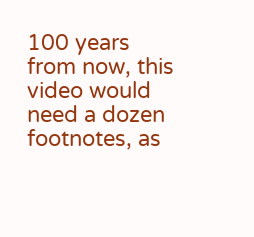100 years from now, this video would need a dozen footnotes, as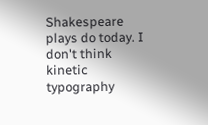Shakespeare plays do today. I don't think kinetic typography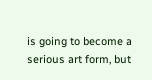is going to become a serious art form, but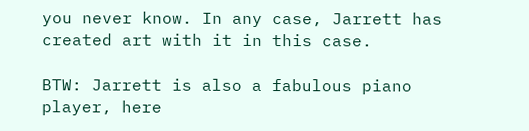you never know. In any case, Jarrett has created art with it in this case.

BTW: Jarrett is also a fabulous piano player, here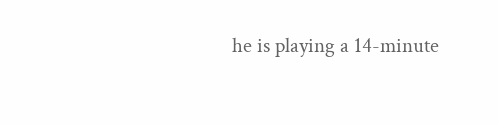he is playing a 14-minute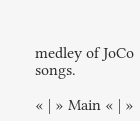medley of JoCo songs.

« | » Main « | »